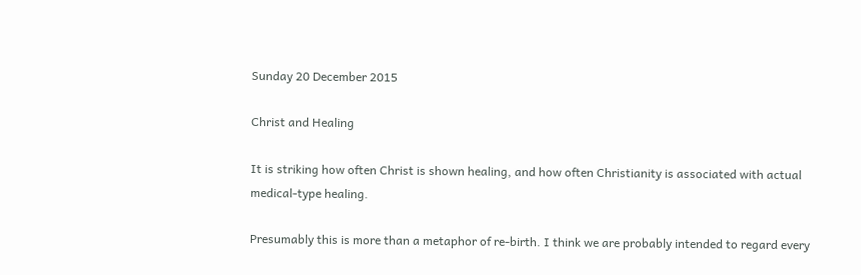Sunday 20 December 2015

Christ and Healing

It is striking how often Christ is shown healing, and how often Christianity is associated with actual medical-type healing.

Presumably this is more than a metaphor of re-birth. I think we are probably intended to regard every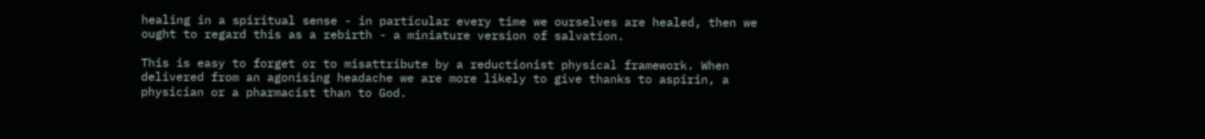healing in a spiritual sense - in particular every time we ourselves are healed, then we ought to regard this as a rebirth - a miniature version of salvation.

This is easy to forget or to misattribute by a reductionist physical framework. When delivered from an agonising headache we are more likely to give thanks to aspirin, a physician or a pharmacist than to God.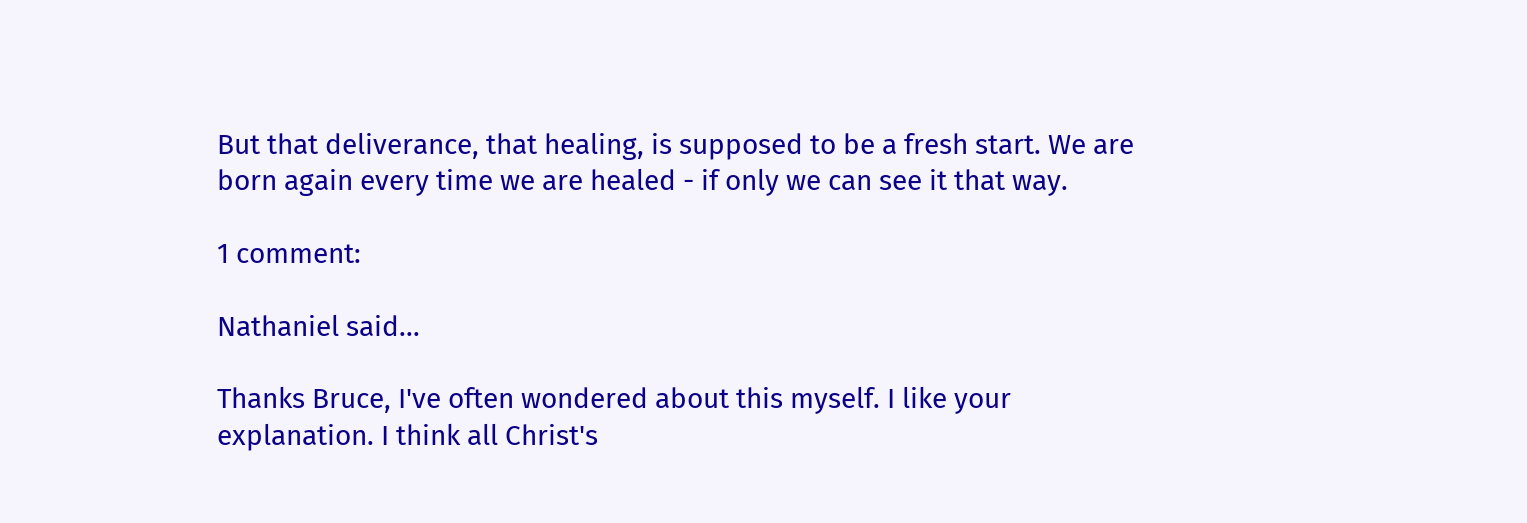But that deliverance, that healing, is supposed to be a fresh start. We are born again every time we are healed - if only we can see it that way.

1 comment:

Nathaniel said...

Thanks Bruce, I've often wondered about this myself. I like your explanation. I think all Christ's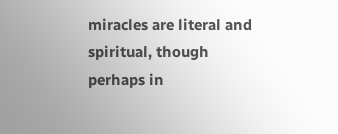miracles are literal and spiritual, though perhaps in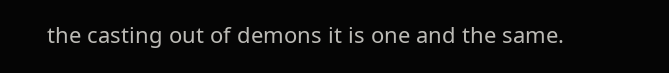the casting out of demons it is one and the same.